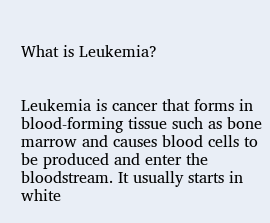What is Leukemia?


Leukemia is cancer that forms in blood-forming tissue such as bone marrow and causes blood cells to be produced and enter the bloodstream. It usually starts in white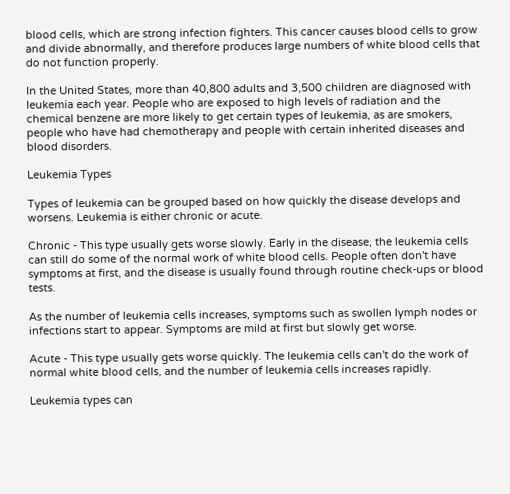blood cells, which are strong infection fighters. This cancer causes blood cells to grow and divide abnormally, and therefore produces large numbers of white blood cells that do not function properly.

In the United States, more than 40,800 adults and 3,500 children are diagnosed with leukemia each year. People who are exposed to high levels of radiation and the chemical benzene are more likely to get certain types of leukemia, as are smokers, people who have had chemotherapy and people with certain inherited diseases and blood disorders.

Leukemia Types

Types of leukemia can be grouped based on how quickly the disease develops and worsens. Leukemia is either chronic or acute.

Chronic - This type usually gets worse slowly. Early in the disease, the leukemia cells can still do some of the normal work of white blood cells. People often don't have symptoms at first, and the disease is usually found through routine check-ups or blood tests.

As the number of leukemia cells increases, symptoms such as swollen lymph nodes or infections start to appear. Symptoms are mild at first but slowly get worse.

Acute - This type usually gets worse quickly. The leukemia cells can't do the work of normal white blood cells, and the number of leukemia cells increases rapidly.

Leukemia types can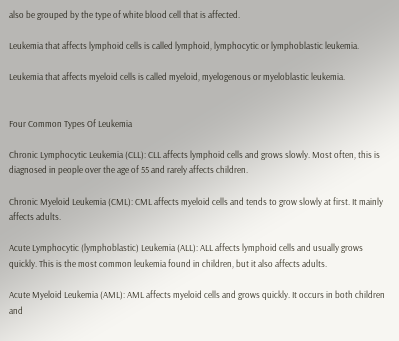also be grouped by the type of white blood cell that is affected.

Leukemia that affects lymphoid cells is called lymphoid, lymphocytic or lymphoblastic leukemia.

Leukemia that affects myeloid cells is called myeloid, myelogenous or myeloblastic leukemia.


Four Common Types Of Leukemia

Chronic Lymphocytic Leukemia (CLL): CLL affects lymphoid cells and grows slowly. Most often, this is diagnosed in people over the age of 55 and rarely affects children.

Chronic Myeloid Leukemia (CML): CML affects myeloid cells and tends to grow slowly at first. It mainly affects adults.

Acute Lymphocytic (lymphoblastic) Leukemia (ALL): ALL affects lymphoid cells and usually grows quickly. This is the most common leukemia found in children, but it also affects adults.

Acute Myeloid Leukemia (AML): AML affects myeloid cells and grows quickly. It occurs in both children and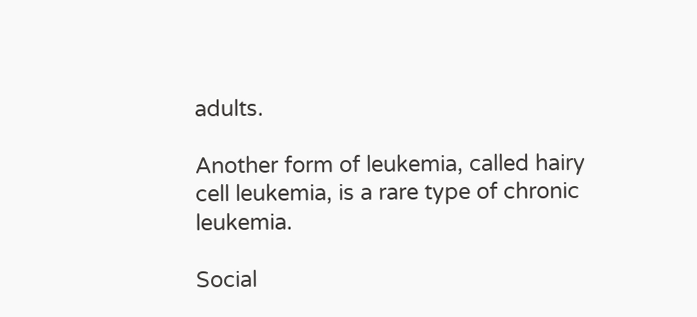adults.

Another form of leukemia, called hairy cell leukemia, is a rare type of chronic leukemia.

Social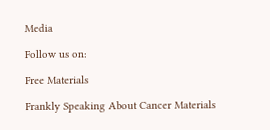Media

Follow us on:

Free Materials

Frankly Speaking About Cancer Materials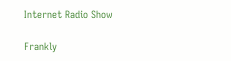Internet Radio Show

Frankly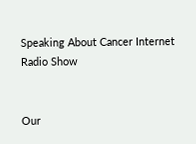Speaking About Cancer Internet Radio Show


Our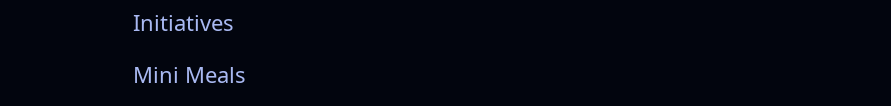Initiatives

Mini Meals